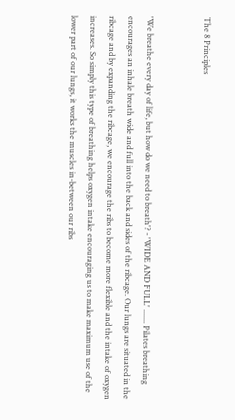The 8 Principles


'We breathe every day of life, but how do we need to breath'? - 'WIDE AND FULL' ....... Pilates breathing encourages an inhale breath wide and full into the back and sides of the ribcage. Our lungs are situated in the ribcage and by expanding the ribcage, we encourage the ribs to become more flexible and the intake of oxygen increases. So simply this type of breathing helps oxygen intake encouraging us to make maximum use of the lower part of our lungs, it works the muscles in-between our ribs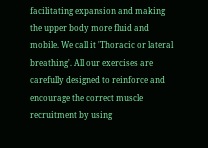facilitating expansion and making the upper body more fluid and mobile. We call it 'Thoracic or lateral breathing'. All our exercises are carefully designed to reinforce and encourage the correct muscle recruitment by using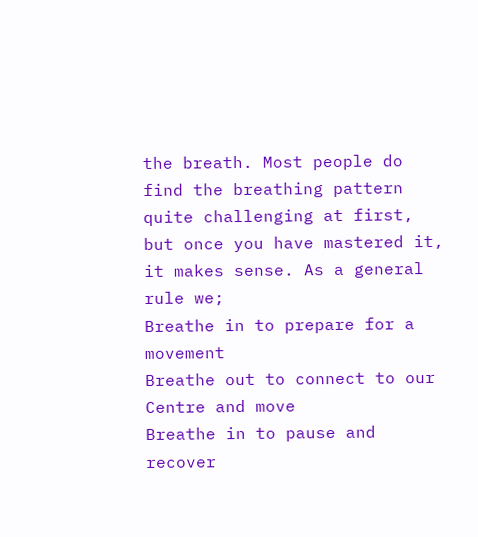the breath. Most people do find the breathing pattern quite challenging at first, but once you have mastered it, it makes sense. As a general rule we;
Breathe in to prepare for a movement
Breathe out to connect to our Centre and move
Breathe in to pause and recover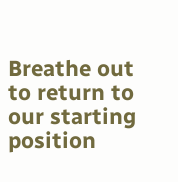Breathe out to return to our starting position